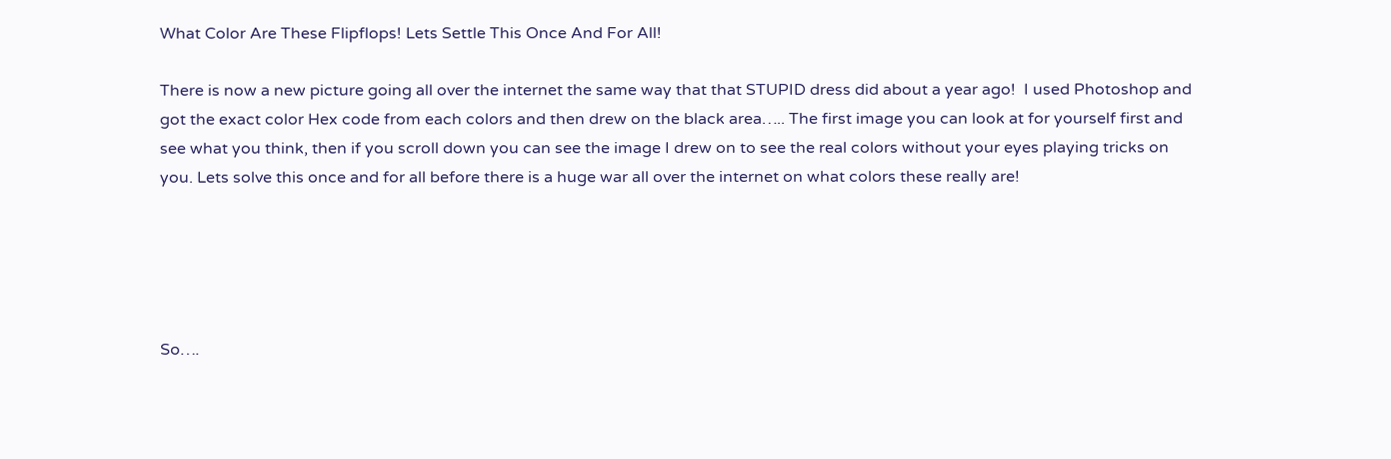What Color Are These Flipflops! Lets Settle This Once And For All!

There is now a new picture going all over the internet the same way that that STUPID dress did about a year ago!  I used Photoshop and got the exact color Hex code from each colors and then drew on the black area….. The first image you can look at for yourself first and see what you think, then if you scroll down you can see the image I drew on to see the real colors without your eyes playing tricks on you. Lets solve this once and for all before there is a huge war all over the internet on what colors these really are!





So….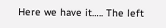Here we have it….. The left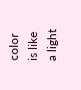color is like a light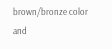brown/bronze color and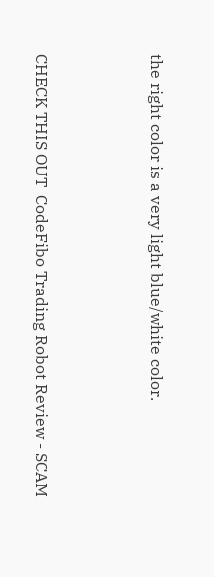the right color is a very light blue/white color.



CHECK THIS OUT  CodeFibo Trading Robot Review - SCAM